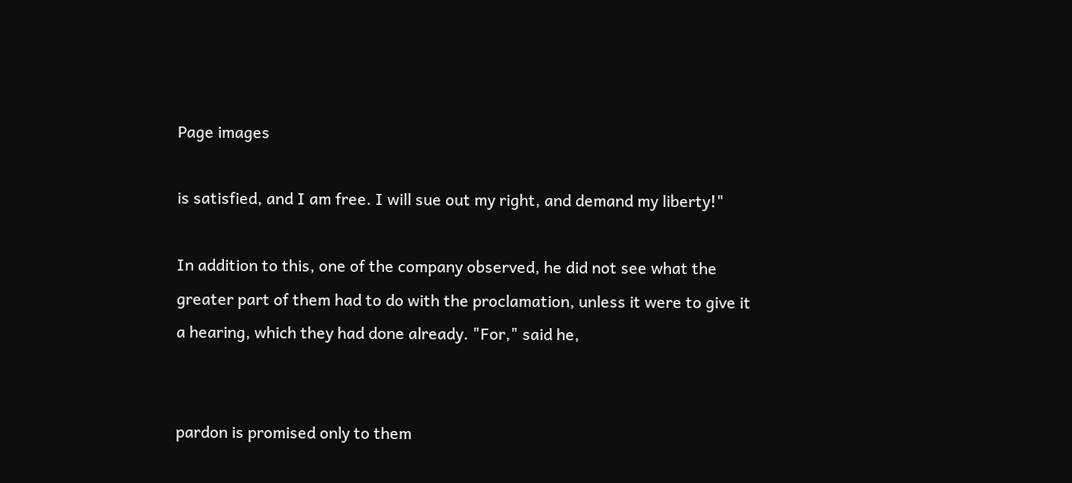Page images

is satisfied, and I am free. I will sue out my right, and demand my liberty!"

In addition to this, one of the company observed, he did not see what the greater part of them had to do with the proclamation, unless it were to give it a hearing, which they had done already. "For," said he,


pardon is promised only to them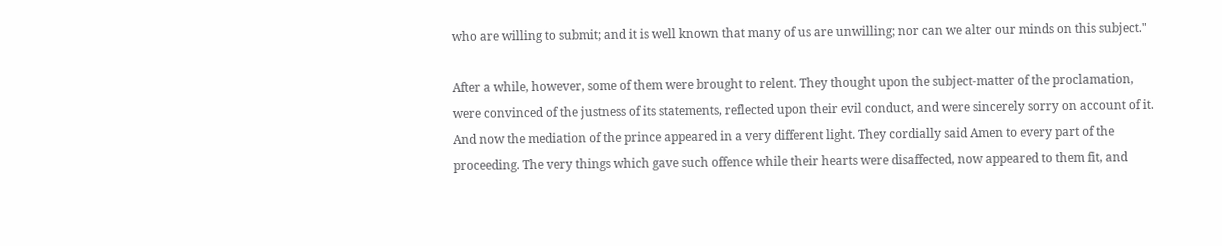who are willing to submit; and it is well known that many of us are unwilling; nor can we alter our minds on this subject."

After a while, however, some of them were brought to relent. They thought upon the subject-matter of the proclamation, were convinced of the justness of its statements, reflected upon their evil conduct, and were sincerely sorry on account of it. And now the mediation of the prince appeared in a very different light. They cordially said Amen to every part of the proceeding. The very things which gave such offence while their hearts were disaffected, now appeared to them fit, and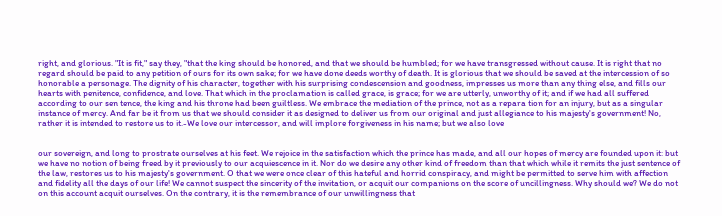right, and glorious. "It is fit," say they, "that the king should be honored, and that we should be humbled; for we have transgressed without cause. It is right that no regard should be paid to any petition of ours for its own sake; for we have done deeds worthy of death. It is glorious that we should be saved at the intercession of so honorable a personage. The dignity of his character, together with his surprising condescension and goodness, impresses us more than any thing else, and fills our hearts with penitence, confidence, and love. That which in the proclamation is called grace, is grace; for we are utterly, unworthy of it; and if we had all suffered according to our sen tence, the king and his throne had been guiltless. We embrace the mediation of the prince, not as a repara tion for an injury, but as a singular instance of mercy. And far be it from us that we should consider it as designed to deliver us from our original and just allegiance to his majesty's government! No, rather it is intended to restore us to it.-We love our intercessor, and will implore forgiveness in his name; but we also love


our sovereign, and long to prostrate ourselves at his feet. We rejoice in the satisfaction which the prince has made, and all our hopes of mercy are founded upon it: but we have no notion of being freed by it previously to our acquiescence in it. Nor do we desire any other kind of freedom than that which while it remits the just sentence of the law, restores us to his majesty's government. O that we were once clear of this hateful and horrid conspiracy, and might be permitted to serve him with affection and fidelity all the days of our life! We cannot suspect the sincerity of the invitation, or acquit our companions on the score of uncillingness. Why should we? We do not on this account acquit ourselves. On the contrary, it is the remembrance of our unwillingness that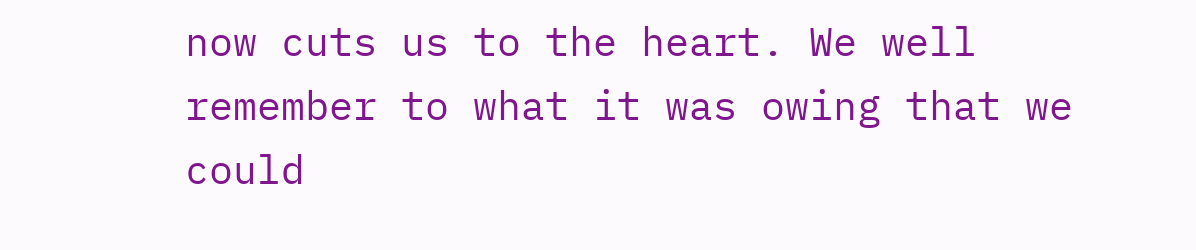now cuts us to the heart. We well remember to what it was owing that we could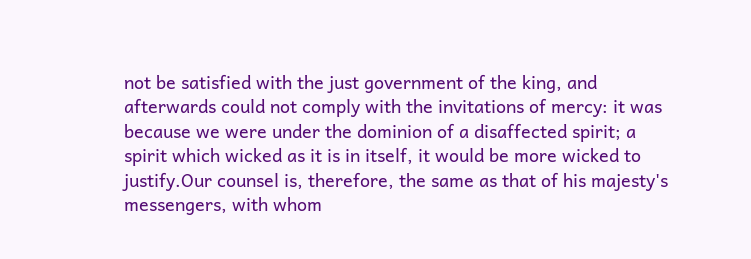not be satisfied with the just government of the king, and afterwards could not comply with the invitations of mercy: it was because we were under the dominion of a disaffected spirit; a spirit which wicked as it is in itself, it would be more wicked to justify.Our counsel is, therefore, the same as that of his majesty's messengers, with whom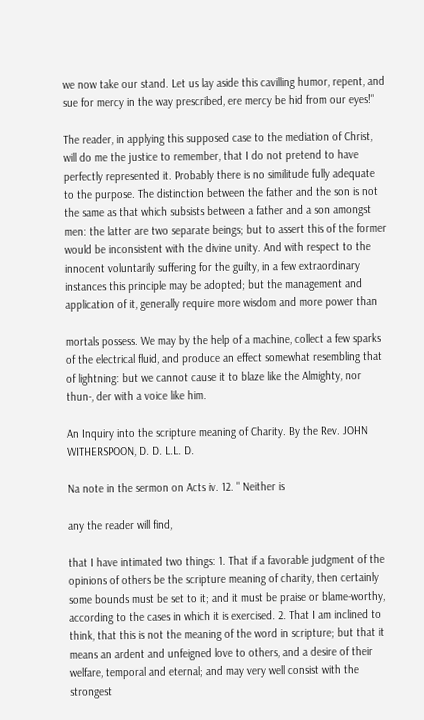we now take our stand. Let us lay aside this cavilling humor, repent, and sue for mercy in the way prescribed, ere mercy be hid from our eyes!"

The reader, in applying this supposed case to the mediation of Christ, will do me the justice to remember, that I do not pretend to have perfectly represented it. Probably there is no similitude fully adequate to the purpose. The distinction between the father and the son is not the same as that which subsists between a father and a son amongst men: the latter are two separate beings; but to assert this of the former would be inconsistent with the divine unity. And with respect to the innocent voluntarily suffering for the guilty, in a few extraordinary instances this principle may be adopted; but the management and application of it, generally require more wisdom and more power than

mortals possess. We may by the help of a machine, collect a few sparks of the electrical fluid, and produce an effect somewhat resembling that of lightning: but we cannot cause it to blaze like the Almighty, nor thun-, der with a voice like him.

An Inquiry into the scripture meaning of Charity. By the Rev. JOHN WITHERSPOON, D. D. L.L. D.

Na note in the sermon on Acts iv. 12. " Neither is

any the reader will find,

that I have intimated two things: 1. That if a favorable judgment of the opinions of others be the scripture meaning of charity, then certainly some bounds must be set to it; and it must be praise or blame-worthy, according to the cases in which it is exercised. 2. That I am inclined to think, that this is not the meaning of the word in scripture; but that it means an ardent and unfeigned love to others, and a desire of their welfare, temporal and eternal; and may very well consist with the strongest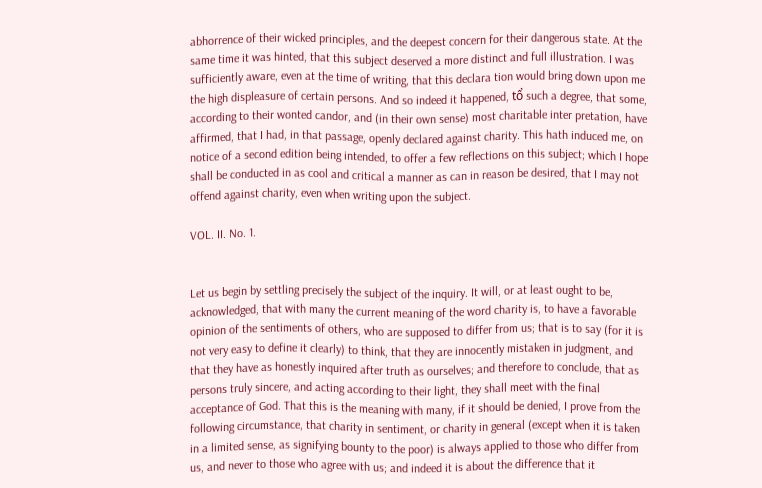abhorrence of their wicked principles, and the deepest concern for their dangerous state. At the same time it was hinted, that this subject deserved a more distinct and full illustration. I was sufficiently aware, even at the time of writing, that this declara tion would bring down upon me the high displeasure of certain persons. And so indeed it happened, tổ such a degree, that some, according to their wonted candor, and (in their own sense) most charitable inter pretation, have affirmed, that I had, in that passage, openly declared against charity. This hath induced me, on notice of a second edition being intended, to offer a few reflections on this subject; which I hope shall be conducted in as cool and critical a manner as can in reason be desired, that I may not offend against charity, even when writing upon the subject.

VOL. II. No. 1.


Let us begin by settling precisely the subject of the inquiry. It will, or at least ought to be, acknowledged, that with many the current meaning of the word charity is, to have a favorable opinion of the sentiments of others, who are supposed to differ from us; that is to say (for it is not very easy to define it clearly) to think, that they are innocently mistaken in judgment, and that they have as honestly inquired after truth as ourselves; and therefore to conclude, that as persons truly sincere, and acting according to their light, they shall meet with the final acceptance of God. That this is the meaning with many, if it should be denied, I prove from the following circumstance, that charity in sentiment, or charity in general (except when it is taken in a limited sense, as signifying bounty to the poor) is always applied to those who differ from us, and never to those who agree with us; and indeed it is about the difference that it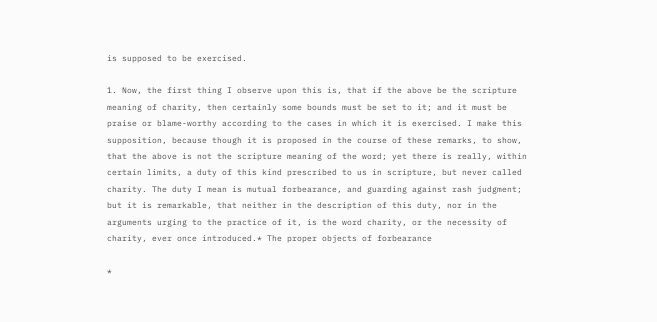is supposed to be exercised.

1. Now, the first thing I observe upon this is, that if the above be the scripture meaning of charity, then certainly some bounds must be set to it; and it must be praise or blame-worthy according to the cases in which it is exercised. I make this supposition, because though it is proposed in the course of these remarks, to show, that the above is not the scripture meaning of the word; yet there is really, within certain limits, a duty of this kind prescribed to us in scripture, but never called charity. The duty I mean is mutual forbearance, and guarding against rash judgment; but it is remarkable, that neither in the description of this duty, nor in the arguments urging to the practice of it, is the word charity, or the necessity of charity, ever once introduced.* The proper objects of forbearance

*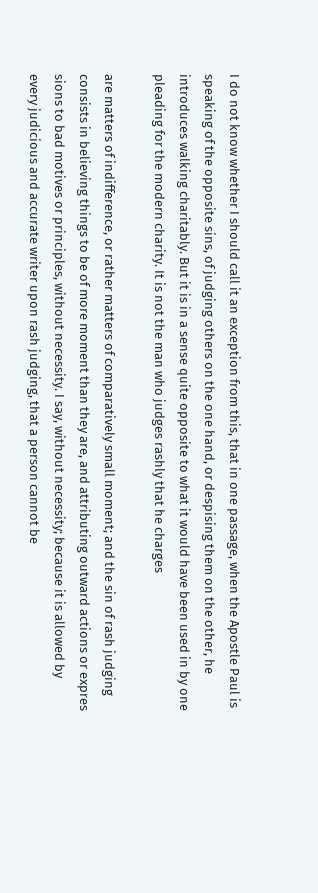I do not know whether I should call it an exception from this, that in one passage, when the Apostle Paul is speaking of the opposite sins, of judging others on the one hand, or despising them on the other, he introduces walking charitably. But it is in a sense quite opposite to what it would have been used in by one pleading for the modern charity. It is not the man who judges rashly that he charges

are matters of indifference, or rather matters of comparatively small moment; and the sin of rash judging consists in believing things to be of more moment than they are, and attributing outward actions or expres sions to bad motives or principles, without necessity. I say, without necessity; because it is allowed by every judicious and accurate writer upon rash judging, that a person cannot be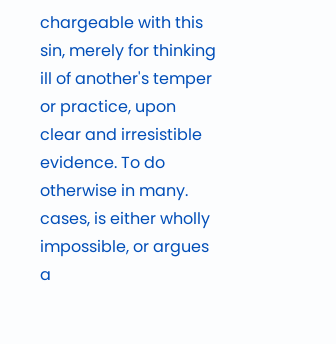chargeable with this sin, merely for thinking ill of another's temper or practice, upon clear and irresistible evidence. To do otherwise in many. cases, is either wholly impossible, or argues a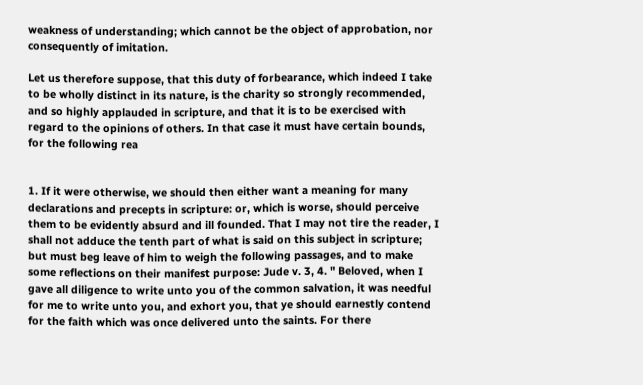weakness of understanding; which cannot be the object of approbation, nor consequently of imitation.

Let us therefore suppose, that this duty of forbearance, which indeed I take to be wholly distinct in its nature, is the charity so strongly recommended, and so highly applauded in scripture, and that it is to be exercised with regard to the opinions of others. In that case it must have certain bounds, for the following rea


1. If it were otherwise, we should then either want a meaning for many declarations and precepts in scripture: or, which is worse, should perceive them to be evidently absurd and ill founded. That I may not tire the reader, I shall not adduce the tenth part of what is said on this subject in scripture; but must beg leave of him to weigh the following passages, and to make some reflections on their manifest purpose: Jude v. 3, 4. " Beloved, when I gave all diligence to write unto you of the common salvation, it was needful for me to write unto you, and exhort you, that ye should earnestly contend for the faith which was once delivered unto the saints. For there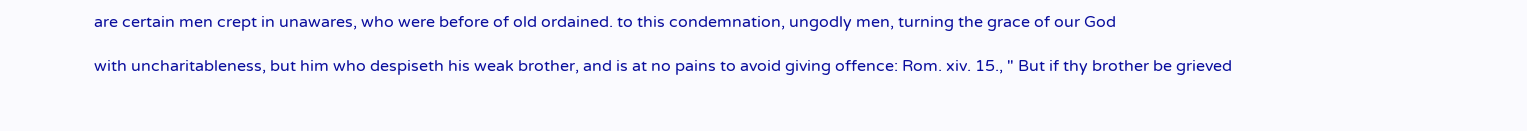are certain men crept in unawares, who were before of old ordained. to this condemnation, ungodly men, turning the grace of our God

with uncharitableness, but him who despiseth his weak brother, and is at no pains to avoid giving offence: Rom. xiv. 15., " But if thy brother be grieved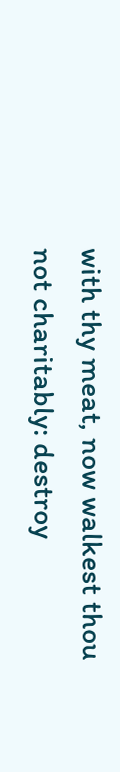with thy meat, now walkest thou not charitably: destroy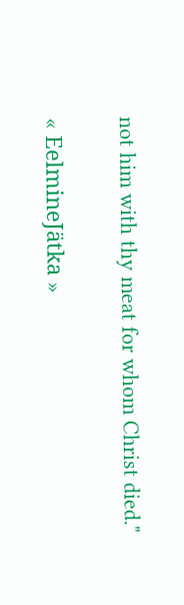not him with thy meat for whom Christ died."

« EelmineJätka »